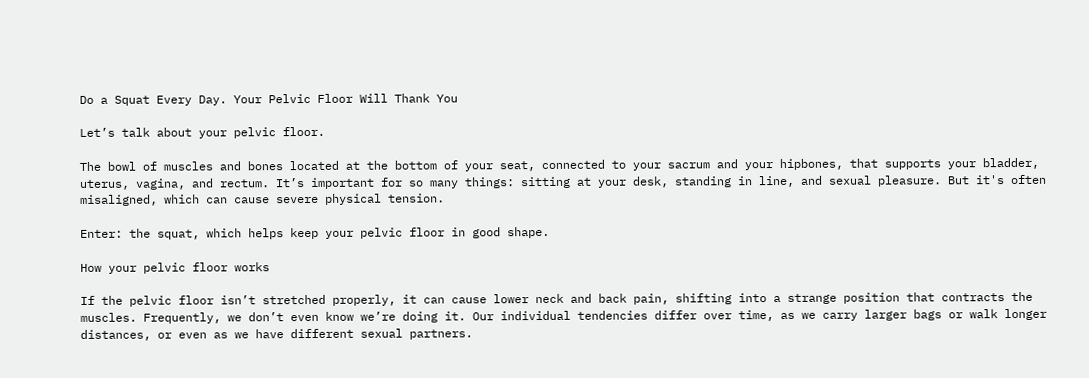Do a Squat Every Day. Your Pelvic Floor Will Thank You

Let’s talk about your pelvic floor.

The bowl of muscles and bones located at the bottom of your seat, connected to your sacrum and your hipbones, that supports your bladder, uterus, vagina, and rectum. It’s important for so many things: sitting at your desk, standing in line, and sexual pleasure. But it's often misaligned, which can cause severe physical tension.

Enter: the squat, which helps keep your pelvic floor in good shape.

How your pelvic floor works

If the pelvic floor isn’t stretched properly, it can cause lower neck and back pain, shifting into a strange position that contracts the muscles. Frequently, we don’t even know we’re doing it. Our individual tendencies differ over time, as we carry larger bags or walk longer distances, or even as we have different sexual partners.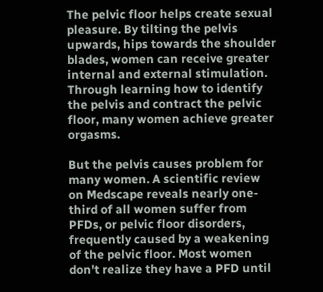The pelvic floor helps create sexual pleasure. By tilting the pelvis upwards, hips towards the shoulder blades, women can receive greater internal and external stimulation. Through learning how to identify the pelvis and contract the pelvic floor, many women achieve greater orgasms.

But the pelvis causes problem for many women. A scientific review on Medscape reveals nearly one-third of all women suffer from PFDs, or pelvic floor disorders, frequently caused by a weakening of the pelvic floor. Most women don't realize they have a PFD until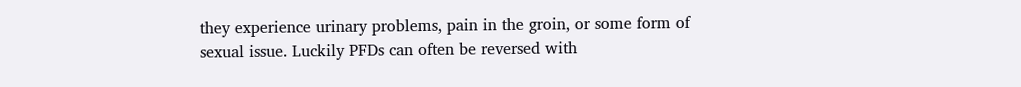they experience urinary problems, pain in the groin, or some form of sexual issue. Luckily PFDs can often be reversed with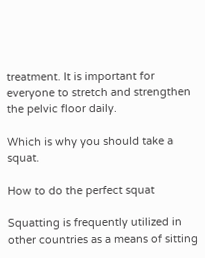treatment. It is important for everyone to stretch and strengthen the pelvic floor daily.

Which is why you should take a squat.

How to do the perfect squat

Squatting is frequently utilized in other countries as a means of sitting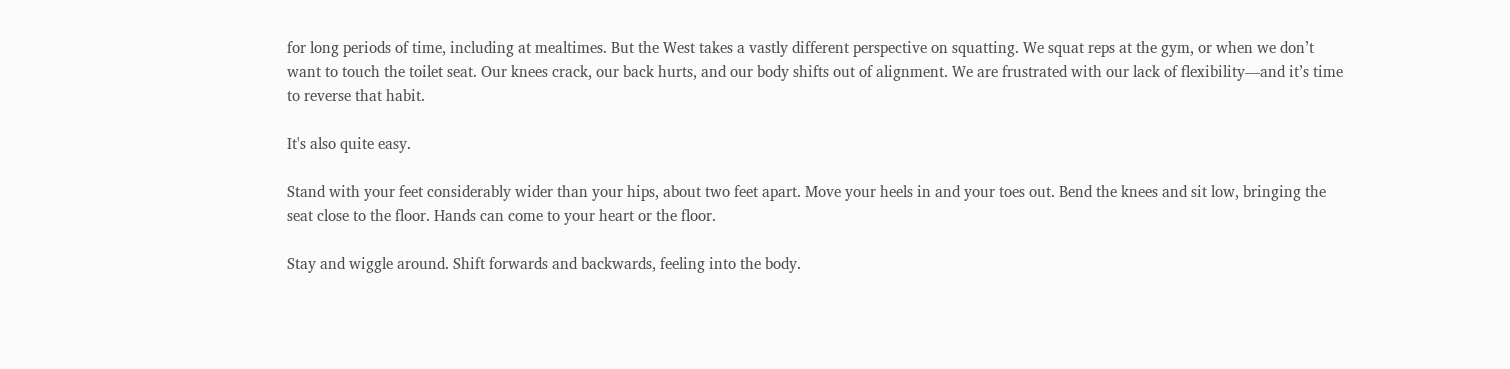for long periods of time, including at mealtimes. But the West takes a vastly different perspective on squatting. We squat reps at the gym, or when we don’t want to touch the toilet seat. Our knees crack, our back hurts, and our body shifts out of alignment. We are frustrated with our lack of flexibility—and it’s time to reverse that habit.

It's also quite easy.

Stand with your feet considerably wider than your hips, about two feet apart. Move your heels in and your toes out. Bend the knees and sit low, bringing the seat close to the floor. Hands can come to your heart or the floor.

Stay and wiggle around. Shift forwards and backwards, feeling into the body.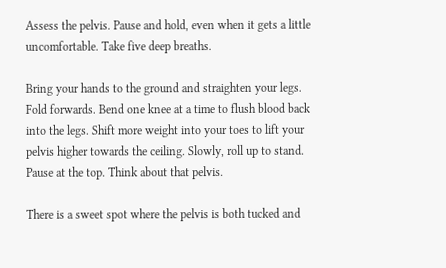Assess the pelvis. Pause and hold, even when it gets a little uncomfortable. Take five deep breaths.

Bring your hands to the ground and straighten your legs. Fold forwards. Bend one knee at a time to flush blood back into the legs. Shift more weight into your toes to lift your pelvis higher towards the ceiling. Slowly, roll up to stand. Pause at the top. Think about that pelvis.

There is a sweet spot where the pelvis is both tucked and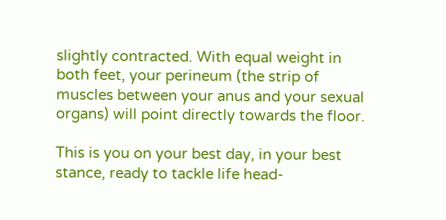slightly contracted. With equal weight in both feet, your perineum (the strip of muscles between your anus and your sexual organs) will point directly towards the floor.

This is you on your best day, in your best stance, ready to tackle life head-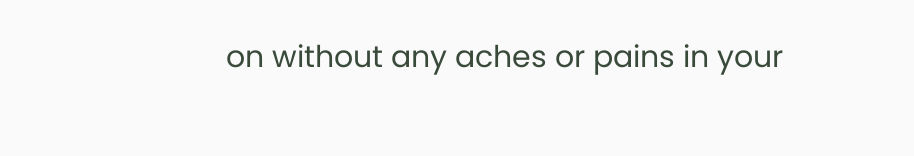on without any aches or pains in your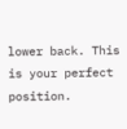lower back. This is your perfect position.